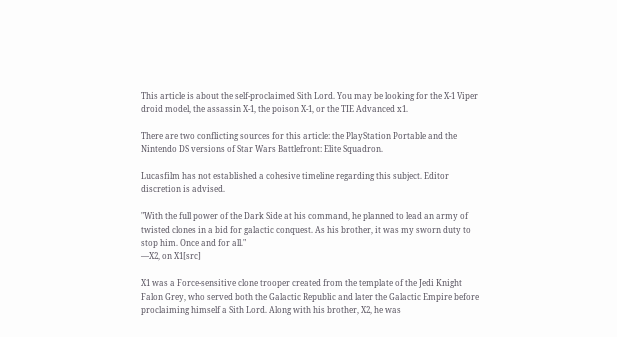This article is about the self-proclaimed Sith Lord. You may be looking for the X-1 Viper droid model, the assassin X-1, the poison X-1, or the TIE Advanced x1.

There are two conflicting sources for this article: the PlayStation Portable and the Nintendo DS versions of Star Wars Battlefront: Elite Squadron.

Lucasfilm has not established a cohesive timeline regarding this subject. Editor discretion is advised.

"With the full power of the Dark Side at his command, he planned to lead an army of twisted clones in a bid for galactic conquest. As his brother, it was my sworn duty to stop him. Once and for all."
―X2, on X1[src]

X1 was a Force-sensitive clone trooper created from the template of the Jedi Knight Falon Grey, who served both the Galactic Republic and later the Galactic Empire before proclaiming himself a Sith Lord. Along with his brother, X2, he was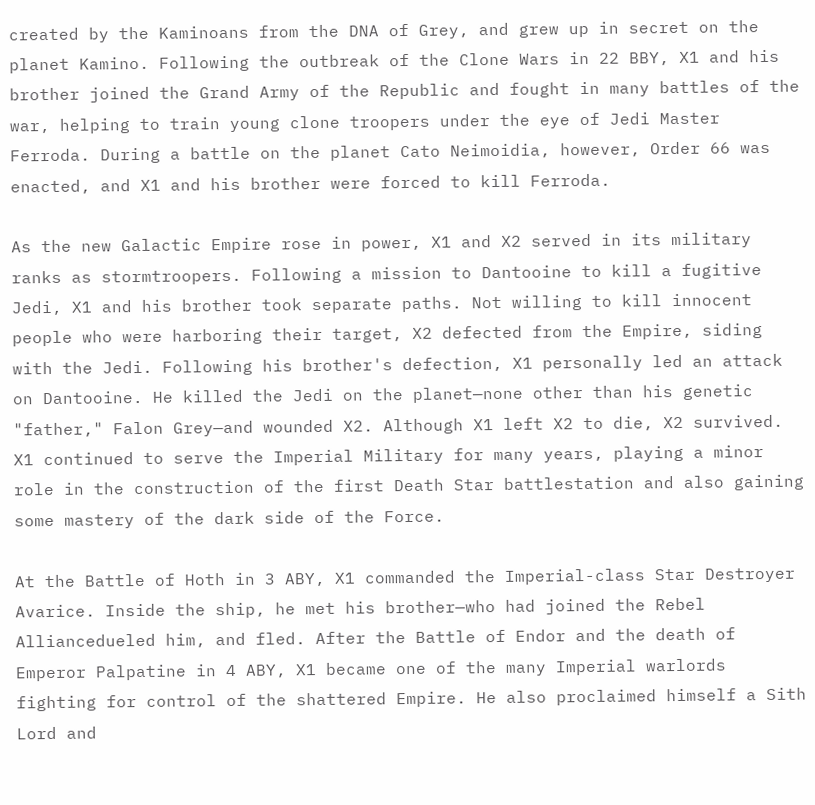created by the Kaminoans from the DNA of Grey, and grew up in secret on the planet Kamino. Following the outbreak of the Clone Wars in 22 BBY, X1 and his brother joined the Grand Army of the Republic and fought in many battles of the war, helping to train young clone troopers under the eye of Jedi Master Ferroda. During a battle on the planet Cato Neimoidia, however, Order 66 was enacted, and X1 and his brother were forced to kill Ferroda.

As the new Galactic Empire rose in power, X1 and X2 served in its military ranks as stormtroopers. Following a mission to Dantooine to kill a fugitive Jedi, X1 and his brother took separate paths. Not willing to kill innocent people who were harboring their target, X2 defected from the Empire, siding with the Jedi. Following his brother's defection, X1 personally led an attack on Dantooine. He killed the Jedi on the planet—none other than his genetic "father," Falon Grey—and wounded X2. Although X1 left X2 to die, X2 survived. X1 continued to serve the Imperial Military for many years, playing a minor role in the construction of the first Death Star battlestation and also gaining some mastery of the dark side of the Force.

At the Battle of Hoth in 3 ABY, X1 commanded the Imperial-class Star Destroyer Avarice. Inside the ship, he met his brother—who had joined the Rebel Alliancedueled him, and fled. After the Battle of Endor and the death of Emperor Palpatine in 4 ABY, X1 became one of the many Imperial warlords fighting for control of the shattered Empire. He also proclaimed himself a Sith Lord and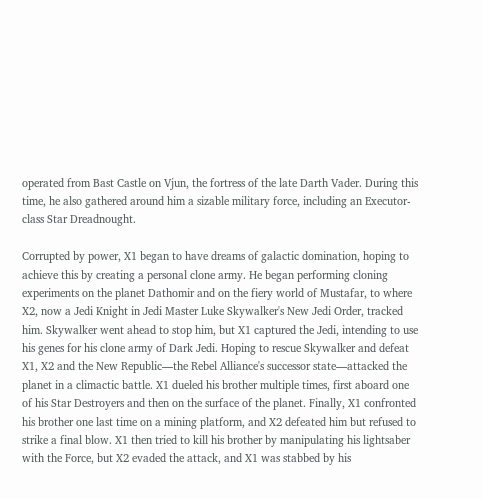operated from Bast Castle on Vjun, the fortress of the late Darth Vader. During this time, he also gathered around him a sizable military force, including an Executor-class Star Dreadnought.

Corrupted by power, X1 began to have dreams of galactic domination, hoping to achieve this by creating a personal clone army. He began performing cloning experiments on the planet Dathomir and on the fiery world of Mustafar, to where X2, now a Jedi Knight in Jedi Master Luke Skywalker's New Jedi Order, tracked him. Skywalker went ahead to stop him, but X1 captured the Jedi, intending to use his genes for his clone army of Dark Jedi. Hoping to rescue Skywalker and defeat X1, X2 and the New Republic—the Rebel Alliance's successor state—attacked the planet in a climactic battle. X1 dueled his brother multiple times, first aboard one of his Star Destroyers and then on the surface of the planet. Finally, X1 confronted his brother one last time on a mining platform, and X2 defeated him but refused to strike a final blow. X1 then tried to kill his brother by manipulating his lightsaber with the Force, but X2 evaded the attack, and X1 was stabbed by his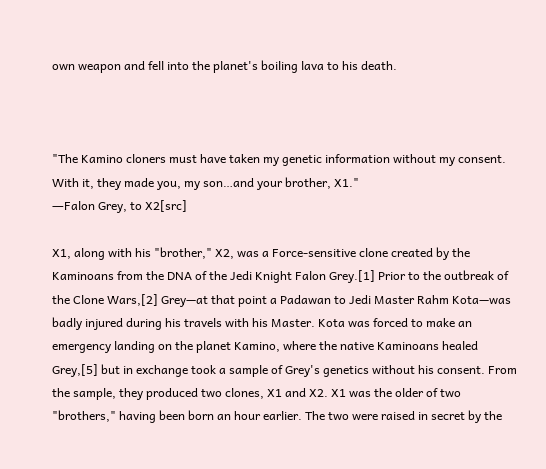own weapon and fell into the planet's boiling lava to his death.



"The Kamino cloners must have taken my genetic information without my consent. With it, they made you, my son…and your brother, X1."
―Falon Grey, to X2[src]

X1, along with his "brother," X2, was a Force-sensitive clone created by the Kaminoans from the DNA of the Jedi Knight Falon Grey.[1] Prior to the outbreak of the Clone Wars,[2] Grey—at that point a Padawan to Jedi Master Rahm Kota—was badly injured during his travels with his Master. Kota was forced to make an emergency landing on the planet Kamino, where the native Kaminoans healed Grey,[5] but in exchange took a sample of Grey's genetics without his consent. From the sample, they produced two clones, X1 and X2. X1 was the older of two "brothers," having been born an hour earlier. The two were raised in secret by the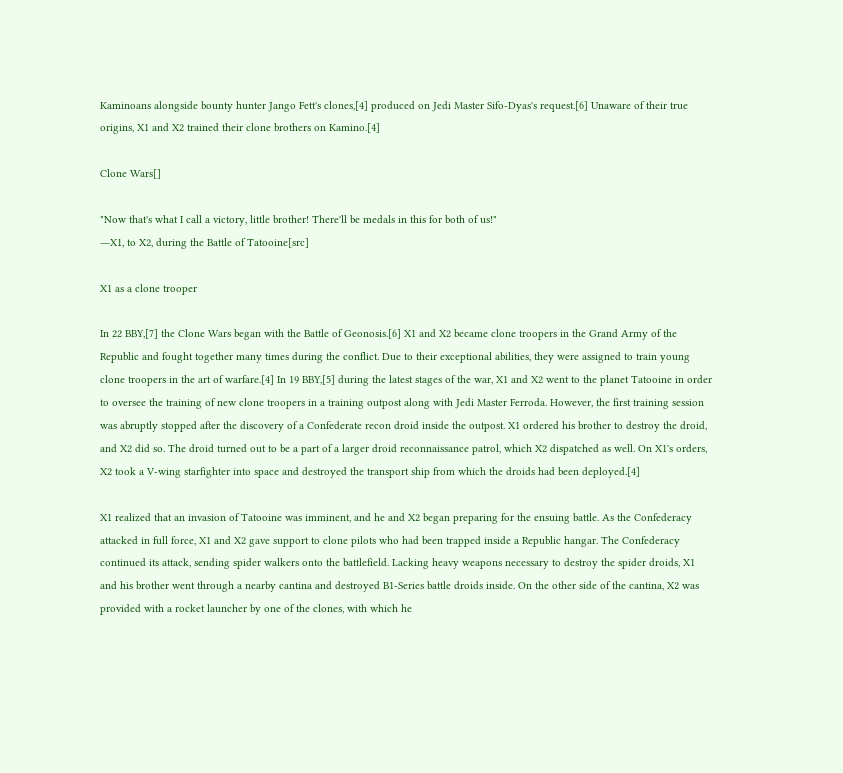Kaminoans alongside bounty hunter Jango Fett's clones,[4] produced on Jedi Master Sifo-Dyas's request.[6] Unaware of their true origins, X1 and X2 trained their clone brothers on Kamino.[4]

Clone Wars[]

"Now that's what I call a victory, little brother! There'll be medals in this for both of us!"
―X1, to X2, during the Battle of Tatooine[src]

X1 as a clone trooper

In 22 BBY,[7] the Clone Wars began with the Battle of Geonosis.[6] X1 and X2 became clone troopers in the Grand Army of the Republic and fought together many times during the conflict. Due to their exceptional abilities, they were assigned to train young clone troopers in the art of warfare.[4] In 19 BBY,[5] during the latest stages of the war, X1 and X2 went to the planet Tatooine in order to oversee the training of new clone troopers in a training outpost along with Jedi Master Ferroda. However, the first training session was abruptly stopped after the discovery of a Confederate recon droid inside the outpost. X1 ordered his brother to destroy the droid, and X2 did so. The droid turned out to be a part of a larger droid reconnaissance patrol, which X2 dispatched as well. On X1's orders, X2 took a V-wing starfighter into space and destroyed the transport ship from which the droids had been deployed.[4]

X1 realized that an invasion of Tatooine was imminent, and he and X2 began preparing for the ensuing battle. As the Confederacy attacked in full force, X1 and X2 gave support to clone pilots who had been trapped inside a Republic hangar. The Confederacy continued its attack, sending spider walkers onto the battlefield. Lacking heavy weapons necessary to destroy the spider droids, X1 and his brother went through a nearby cantina and destroyed B1-Series battle droids inside. On the other side of the cantina, X2 was provided with a rocket launcher by one of the clones, with which he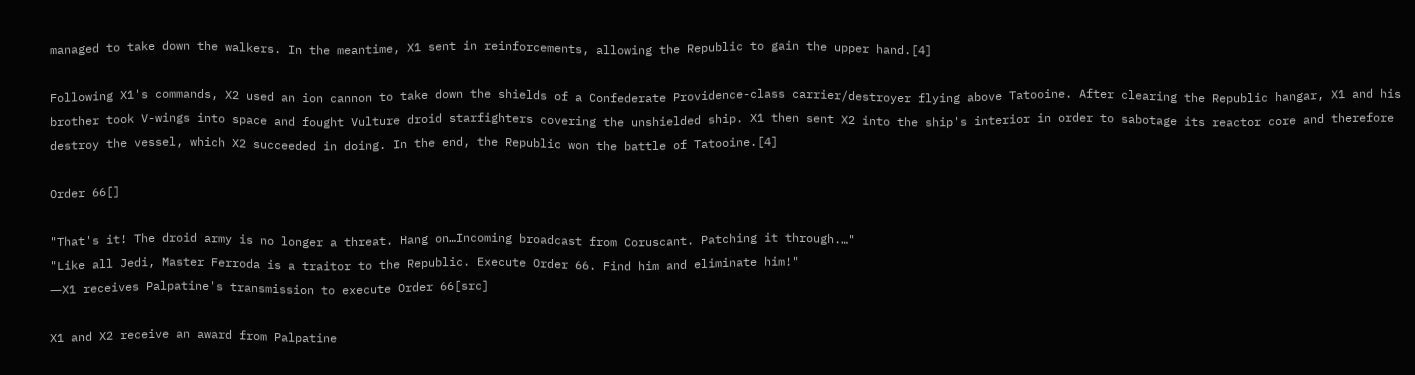managed to take down the walkers. In the meantime, X1 sent in reinforcements, allowing the Republic to gain the upper hand.[4]

Following X1's commands, X2 used an ion cannon to take down the shields of a Confederate Providence-class carrier/destroyer flying above Tatooine. After clearing the Republic hangar, X1 and his brother took V-wings into space and fought Vulture droid starfighters covering the unshielded ship. X1 then sent X2 into the ship's interior in order to sabotage its reactor core and therefore destroy the vessel, which X2 succeeded in doing. In the end, the Republic won the battle of Tatooine.[4]

Order 66[]

"That's it! The droid army is no longer a threat. Hang on…Incoming broadcast from Coruscant. Patching it through.…"
"Like all Jedi, Master Ferroda is a traitor to the Republic. Execute Order 66. Find him and eliminate him!"
―X1 receives Palpatine's transmission to execute Order 66[src]

X1 and X2 receive an award from Palpatine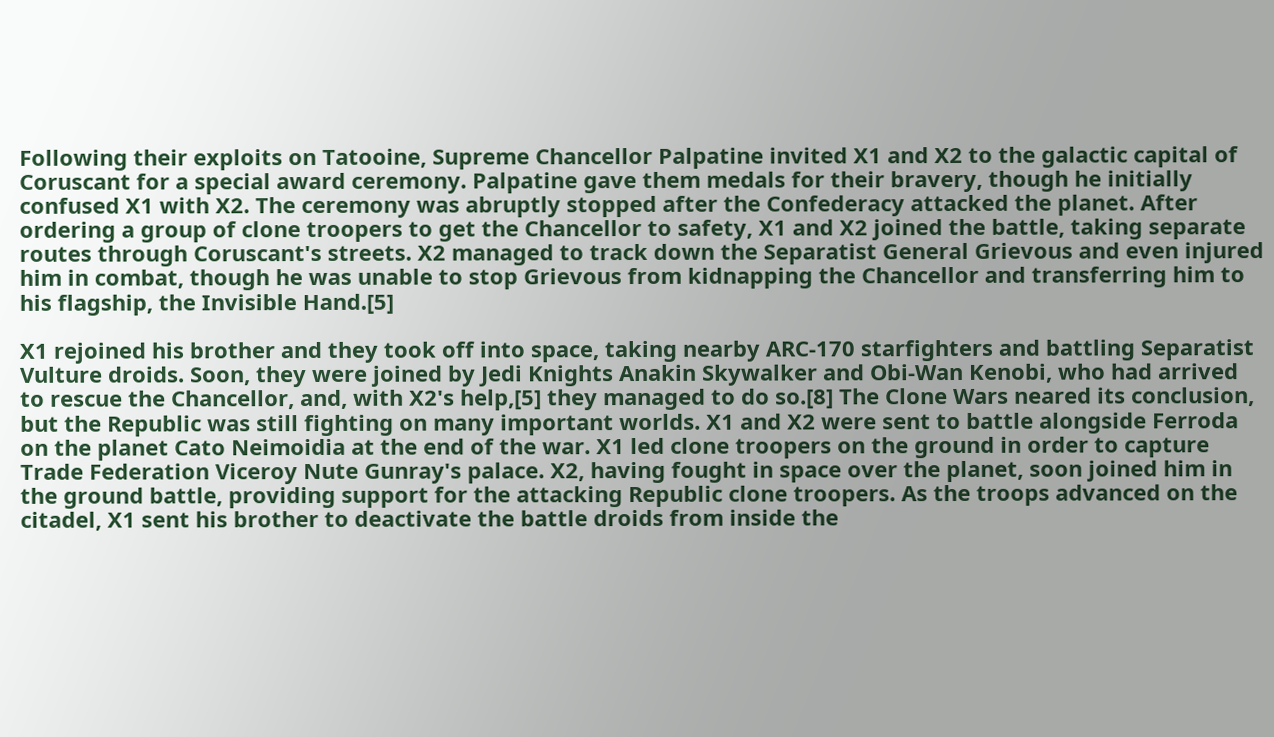Following their exploits on Tatooine, Supreme Chancellor Palpatine invited X1 and X2 to the galactic capital of Coruscant for a special award ceremony. Palpatine gave them medals for their bravery, though he initially confused X1 with X2. The ceremony was abruptly stopped after the Confederacy attacked the planet. After ordering a group of clone troopers to get the Chancellor to safety, X1 and X2 joined the battle, taking separate routes through Coruscant's streets. X2 managed to track down the Separatist General Grievous and even injured him in combat, though he was unable to stop Grievous from kidnapping the Chancellor and transferring him to his flagship, the Invisible Hand.[5]

X1 rejoined his brother and they took off into space, taking nearby ARC-170 starfighters and battling Separatist Vulture droids. Soon, they were joined by Jedi Knights Anakin Skywalker and Obi-Wan Kenobi, who had arrived to rescue the Chancellor, and, with X2's help,[5] they managed to do so.[8] The Clone Wars neared its conclusion, but the Republic was still fighting on many important worlds. X1 and X2 were sent to battle alongside Ferroda on the planet Cato Neimoidia at the end of the war. X1 led clone troopers on the ground in order to capture Trade Federation Viceroy Nute Gunray's palace. X2, having fought in space over the planet, soon joined him in the ground battle, providing support for the attacking Republic clone troopers. As the troops advanced on the citadel, X1 sent his brother to deactivate the battle droids from inside the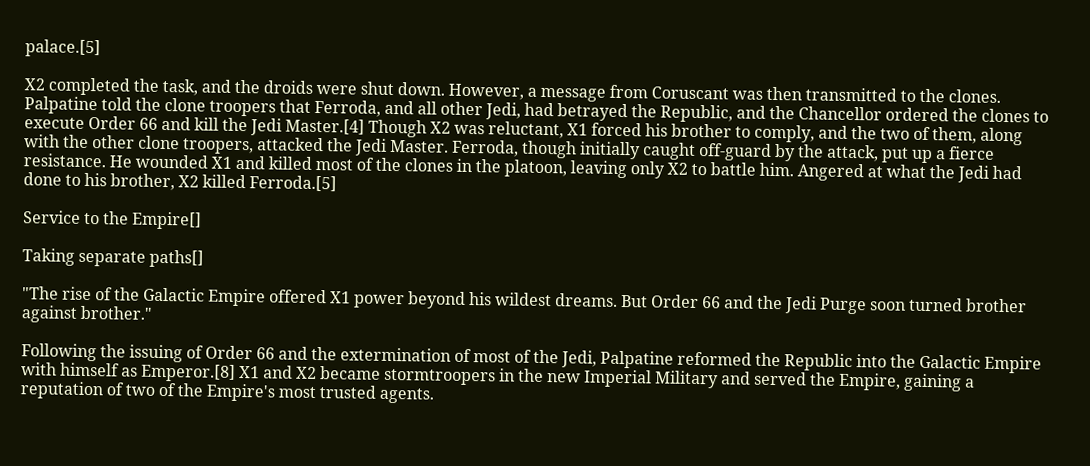palace.[5]

X2 completed the task, and the droids were shut down. However, a message from Coruscant was then transmitted to the clones. Palpatine told the clone troopers that Ferroda, and all other Jedi, had betrayed the Republic, and the Chancellor ordered the clones to execute Order 66 and kill the Jedi Master.[4] Though X2 was reluctant, X1 forced his brother to comply, and the two of them, along with the other clone troopers, attacked the Jedi Master. Ferroda, though initially caught off-guard by the attack, put up a fierce resistance. He wounded X1 and killed most of the clones in the platoon, leaving only X2 to battle him. Angered at what the Jedi had done to his brother, X2 killed Ferroda.[5]

Service to the Empire[]

Taking separate paths[]

"The rise of the Galactic Empire offered X1 power beyond his wildest dreams. But Order 66 and the Jedi Purge soon turned brother against brother."

Following the issuing of Order 66 and the extermination of most of the Jedi, Palpatine reformed the Republic into the Galactic Empire with himself as Emperor.[8] X1 and X2 became stormtroopers in the new Imperial Military and served the Empire, gaining a reputation of two of the Empire's most trusted agents.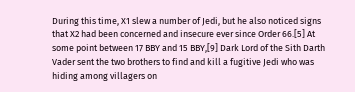During this time, X1 slew a number of Jedi, but he also noticed signs that X2 had been concerned and insecure ever since Order 66.[5] At some point between 17 BBY and 15 BBY,[9] Dark Lord of the Sith Darth Vader sent the two brothers to find and kill a fugitive Jedi who was hiding among villagers on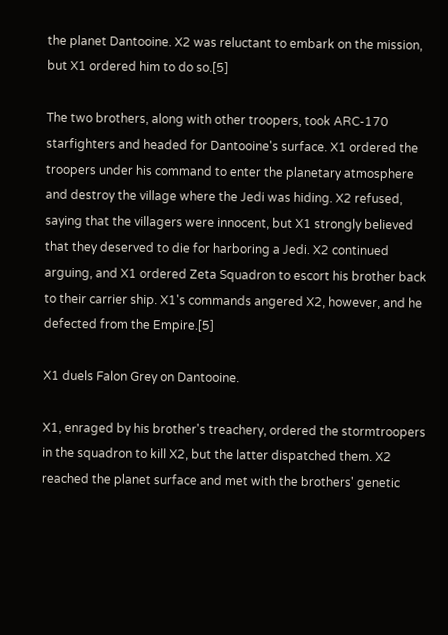the planet Dantooine. X2 was reluctant to embark on the mission, but X1 ordered him to do so.[5]

The two brothers, along with other troopers, took ARC-170 starfighters and headed for Dantooine's surface. X1 ordered the troopers under his command to enter the planetary atmosphere and destroy the village where the Jedi was hiding. X2 refused, saying that the villagers were innocent, but X1 strongly believed that they deserved to die for harboring a Jedi. X2 continued arguing, and X1 ordered Zeta Squadron to escort his brother back to their carrier ship. X1's commands angered X2, however, and he defected from the Empire.[5]

X1 duels Falon Grey on Dantooine.

X1, enraged by his brother's treachery, ordered the stormtroopers in the squadron to kill X2, but the latter dispatched them. X2 reached the planet surface and met with the brothers' genetic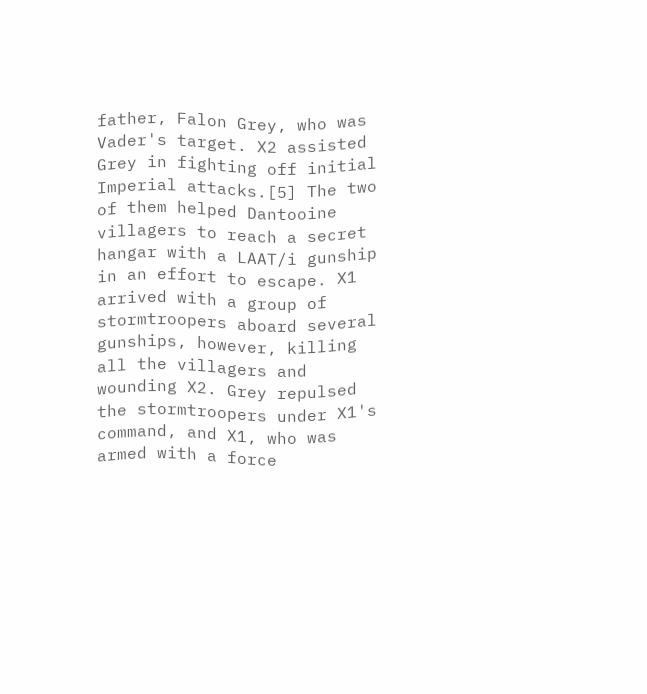father, Falon Grey, who was Vader's target. X2 assisted Grey in fighting off initial Imperial attacks.[5] The two of them helped Dantooine villagers to reach a secret hangar with a LAAT/i gunship in an effort to escape. X1 arrived with a group of stormtroopers aboard several gunships, however, killing all the villagers and wounding X2. Grey repulsed the stormtroopers under X1's command, and X1, who was armed with a force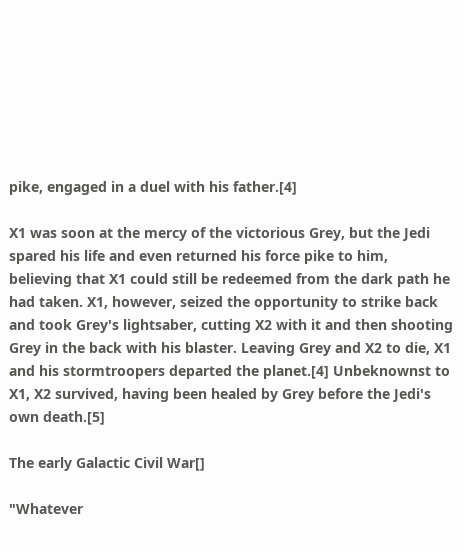pike, engaged in a duel with his father.[4]

X1 was soon at the mercy of the victorious Grey, but the Jedi spared his life and even returned his force pike to him, believing that X1 could still be redeemed from the dark path he had taken. X1, however, seized the opportunity to strike back and took Grey's lightsaber, cutting X2 with it and then shooting Grey in the back with his blaster. Leaving Grey and X2 to die, X1 and his stormtroopers departed the planet.[4] Unbeknownst to X1, X2 survived, having been healed by Grey before the Jedi's own death.[5]

The early Galactic Civil War[]

"Whatever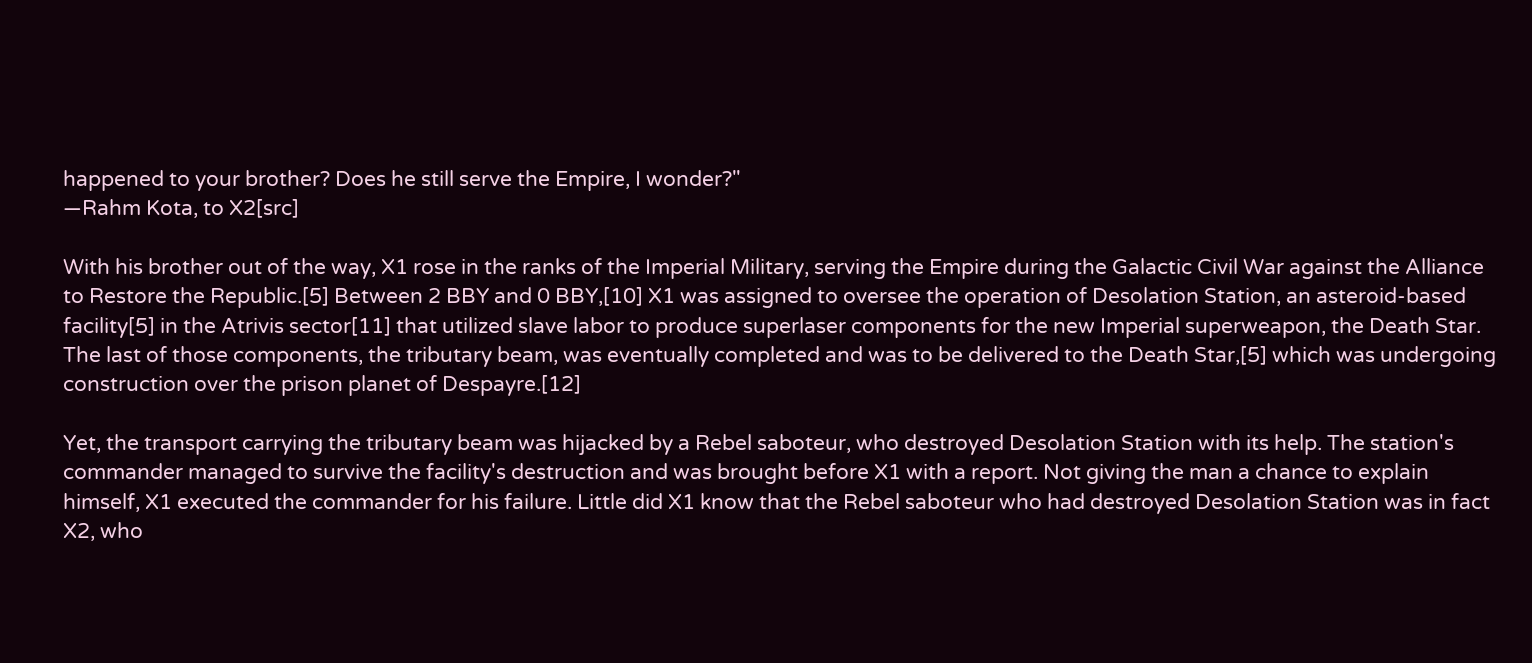happened to your brother? Does he still serve the Empire, I wonder?"
―Rahm Kota, to X2[src]

With his brother out of the way, X1 rose in the ranks of the Imperial Military, serving the Empire during the Galactic Civil War against the Alliance to Restore the Republic.[5] Between 2 BBY and 0 BBY,[10] X1 was assigned to oversee the operation of Desolation Station, an asteroid-based facility[5] in the Atrivis sector[11] that utilized slave labor to produce superlaser components for the new Imperial superweapon, the Death Star. The last of those components, the tributary beam, was eventually completed and was to be delivered to the Death Star,[5] which was undergoing construction over the prison planet of Despayre.[12]

Yet, the transport carrying the tributary beam was hijacked by a Rebel saboteur, who destroyed Desolation Station with its help. The station's commander managed to survive the facility's destruction and was brought before X1 with a report. Not giving the man a chance to explain himself, X1 executed the commander for his failure. Little did X1 know that the Rebel saboteur who had destroyed Desolation Station was in fact X2, who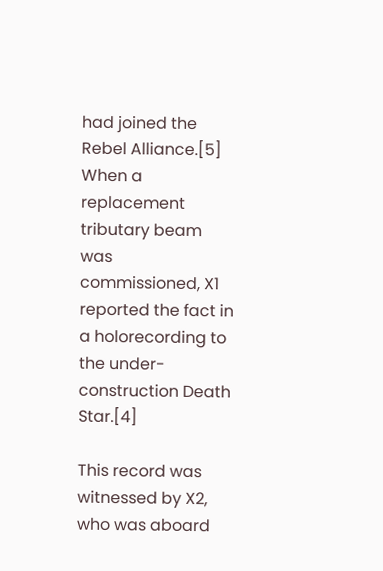had joined the Rebel Alliance.[5] When a replacement tributary beam was commissioned, X1 reported the fact in a holorecording to the under-construction Death Star.[4]

This record was witnessed by X2, who was aboard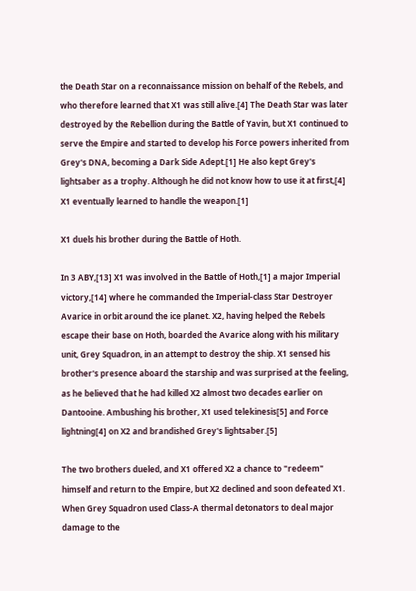the Death Star on a reconnaissance mission on behalf of the Rebels, and who therefore learned that X1 was still alive.[4] The Death Star was later destroyed by the Rebellion during the Battle of Yavin, but X1 continued to serve the Empire and started to develop his Force powers inherited from Grey's DNA, becoming a Dark Side Adept.[1] He also kept Grey's lightsaber as a trophy. Although he did not know how to use it at first,[4] X1 eventually learned to handle the weapon.[1]

X1 duels his brother during the Battle of Hoth.

In 3 ABY,[13] X1 was involved in the Battle of Hoth,[1] a major Imperial victory,[14] where he commanded the Imperial-class Star Destroyer Avarice in orbit around the ice planet. X2, having helped the Rebels escape their base on Hoth, boarded the Avarice along with his military unit, Grey Squadron, in an attempt to destroy the ship. X1 sensed his brother's presence aboard the starship and was surprised at the feeling, as he believed that he had killed X2 almost two decades earlier on Dantooine. Ambushing his brother, X1 used telekinesis[5] and Force lightning[4] on X2 and brandished Grey's lightsaber.[5]

The two brothers dueled, and X1 offered X2 a chance to "redeem" himself and return to the Empire, but X2 declined and soon defeated X1. When Grey Squadron used Class-A thermal detonators to deal major damage to the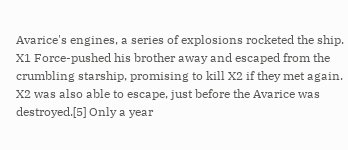Avarice's engines, a series of explosions rocketed the ship. X1 Force-pushed his brother away and escaped from the crumbling starship, promising to kill X2 if they met again. X2 was also able to escape, just before the Avarice was destroyed.[5] Only a year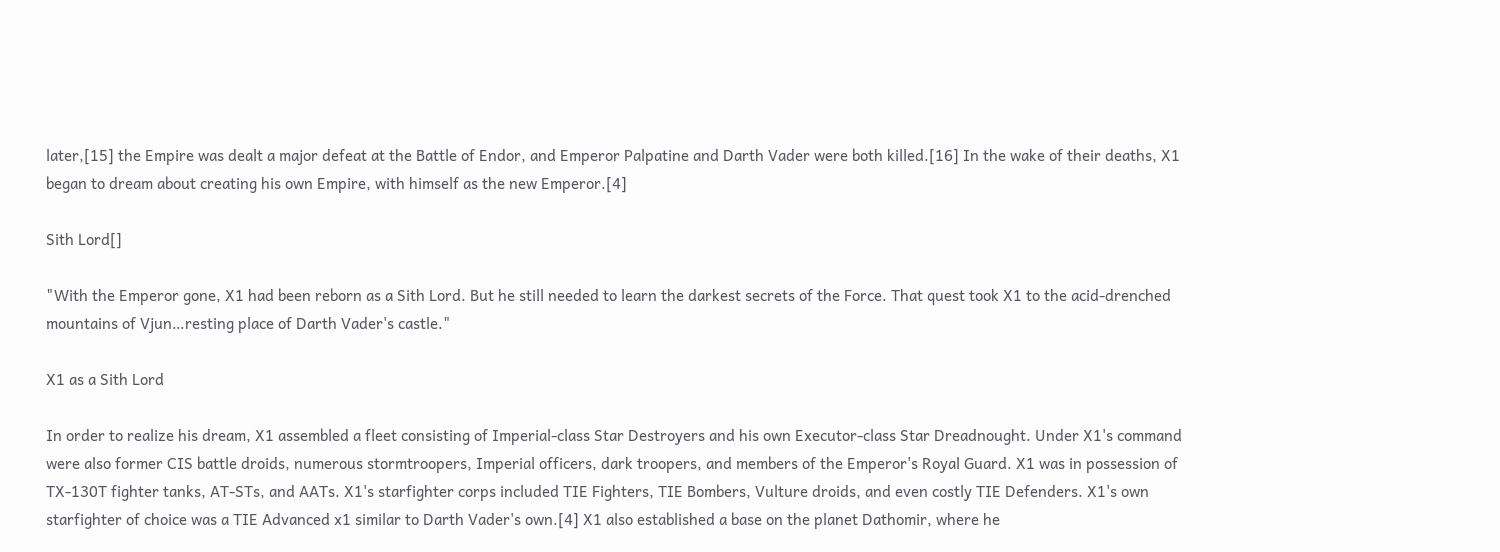later,[15] the Empire was dealt a major defeat at the Battle of Endor, and Emperor Palpatine and Darth Vader were both killed.[16] In the wake of their deaths, X1 began to dream about creating his own Empire, with himself as the new Emperor.[4]

Sith Lord[]

"With the Emperor gone, X1 had been reborn as a Sith Lord. But he still needed to learn the darkest secrets of the Force. That quest took X1 to the acid-drenched mountains of Vjun…resting place of Darth Vader's castle."

X1 as a Sith Lord

In order to realize his dream, X1 assembled a fleet consisting of Imperial-class Star Destroyers and his own Executor-class Star Dreadnought. Under X1's command were also former CIS battle droids, numerous stormtroopers, Imperial officers, dark troopers, and members of the Emperor's Royal Guard. X1 was in possession of TX-130T fighter tanks, AT-STs, and AATs. X1's starfighter corps included TIE Fighters, TIE Bombers, Vulture droids, and even costly TIE Defenders. X1's own starfighter of choice was a TIE Advanced x1 similar to Darth Vader's own.[4] X1 also established a base on the planet Dathomir, where he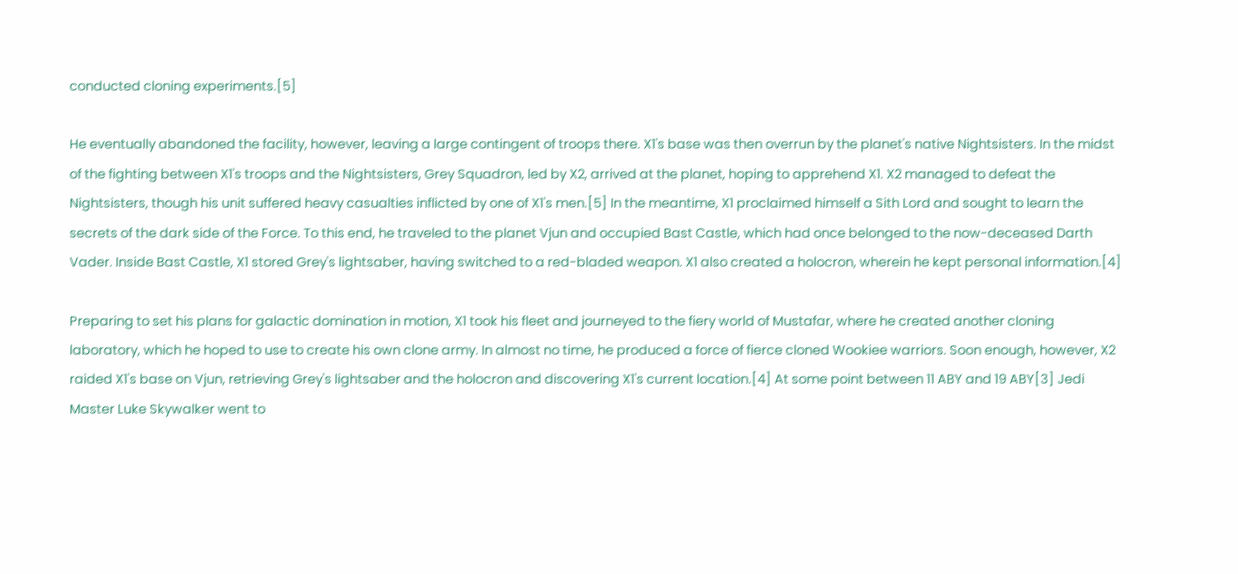conducted cloning experiments.[5]

He eventually abandoned the facility, however, leaving a large contingent of troops there. X1's base was then overrun by the planet's native Nightsisters. In the midst of the fighting between X1's troops and the Nightsisters, Grey Squadron, led by X2, arrived at the planet, hoping to apprehend X1. X2 managed to defeat the Nightsisters, though his unit suffered heavy casualties inflicted by one of X1's men.[5] In the meantime, X1 proclaimed himself a Sith Lord and sought to learn the secrets of the dark side of the Force. To this end, he traveled to the planet Vjun and occupied Bast Castle, which had once belonged to the now-deceased Darth Vader. Inside Bast Castle, X1 stored Grey's lightsaber, having switched to a red-bladed weapon. X1 also created a holocron, wherein he kept personal information.[4]

Preparing to set his plans for galactic domination in motion, X1 took his fleet and journeyed to the fiery world of Mustafar, where he created another cloning laboratory, which he hoped to use to create his own clone army. In almost no time, he produced a force of fierce cloned Wookiee warriors. Soon enough, however, X2 raided X1's base on Vjun, retrieving Grey's lightsaber and the holocron and discovering X1's current location.[4] At some point between 11 ABY and 19 ABY[3] Jedi Master Luke Skywalker went to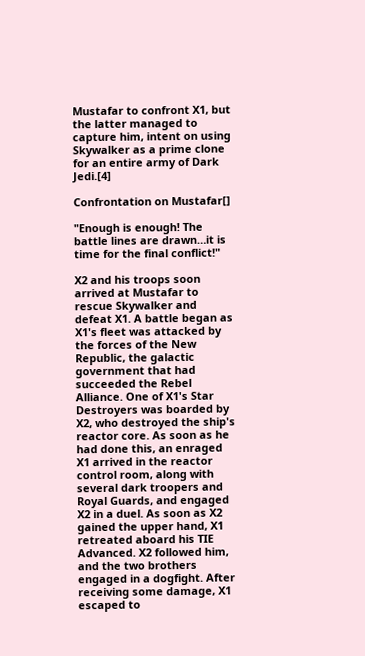Mustafar to confront X1, but the latter managed to capture him, intent on using Skywalker as a prime clone for an entire army of Dark Jedi.[4]

Confrontation on Mustafar[]

"Enough is enough! The battle lines are drawn…it is time for the final conflict!"

X2 and his troops soon arrived at Mustafar to rescue Skywalker and defeat X1. A battle began as X1's fleet was attacked by the forces of the New Republic, the galactic government that had succeeded the Rebel Alliance. One of X1's Star Destroyers was boarded by X2, who destroyed the ship's reactor core. As soon as he had done this, an enraged X1 arrived in the reactor control room, along with several dark troopers and Royal Guards, and engaged X2 in a duel. As soon as X2 gained the upper hand, X1 retreated aboard his TIE Advanced. X2 followed him, and the two brothers engaged in a dogfight. After receiving some damage, X1 escaped to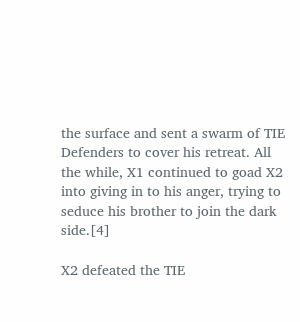the surface and sent a swarm of TIE Defenders to cover his retreat. All the while, X1 continued to goad X2 into giving in to his anger, trying to seduce his brother to join the dark side.[4]

X2 defeated the TIE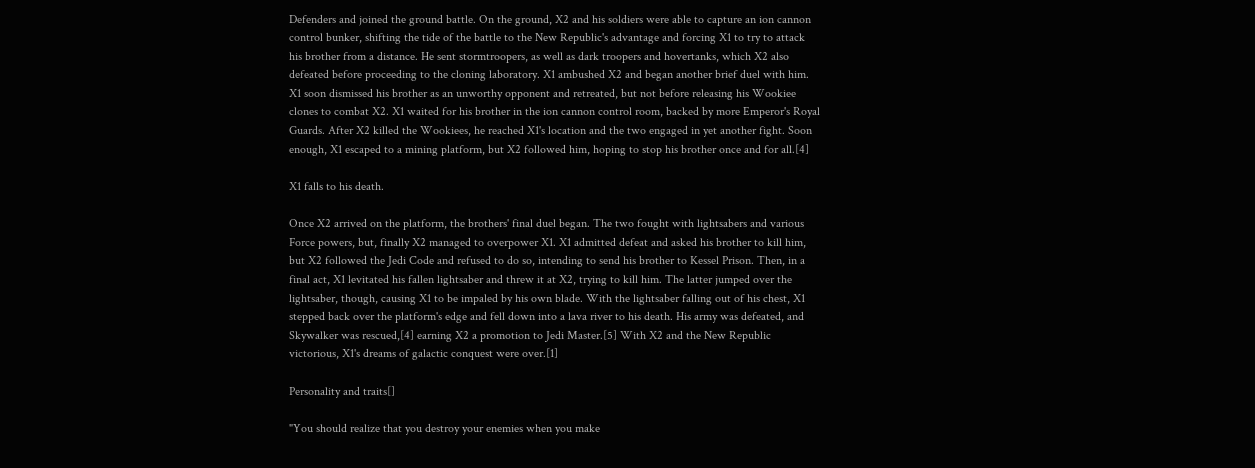Defenders and joined the ground battle. On the ground, X2 and his soldiers were able to capture an ion cannon control bunker, shifting the tide of the battle to the New Republic's advantage and forcing X1 to try to attack his brother from a distance. He sent stormtroopers, as well as dark troopers and hovertanks, which X2 also defeated before proceeding to the cloning laboratory. X1 ambushed X2 and began another brief duel with him. X1 soon dismissed his brother as an unworthy opponent and retreated, but not before releasing his Wookiee clones to combat X2. X1 waited for his brother in the ion cannon control room, backed by more Emperor's Royal Guards. After X2 killed the Wookiees, he reached X1's location and the two engaged in yet another fight. Soon enough, X1 escaped to a mining platform, but X2 followed him, hoping to stop his brother once and for all.[4]

X1 falls to his death.

Once X2 arrived on the platform, the brothers' final duel began. The two fought with lightsabers and various Force powers, but, finally X2 managed to overpower X1. X1 admitted defeat and asked his brother to kill him, but X2 followed the Jedi Code and refused to do so, intending to send his brother to Kessel Prison. Then, in a final act, X1 levitated his fallen lightsaber and threw it at X2, trying to kill him. The latter jumped over the lightsaber, though, causing X1 to be impaled by his own blade. With the lightsaber falling out of his chest, X1 stepped back over the platform's edge and fell down into a lava river to his death. His army was defeated, and Skywalker was rescued,[4] earning X2 a promotion to Jedi Master.[5] With X2 and the New Republic victorious, X1's dreams of galactic conquest were over.[1]

Personality and traits[]

"You should realize that you destroy your enemies when you make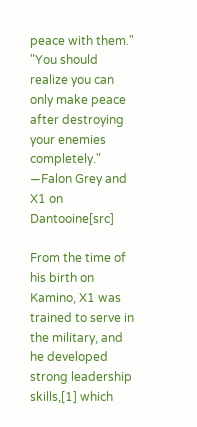peace with them."
"You should realize you can only make peace after destroying your enemies completely."
―Falon Grey and X1 on Dantooine[src]

From the time of his birth on Kamino, X1 was trained to serve in the military, and he developed strong leadership skills,[1] which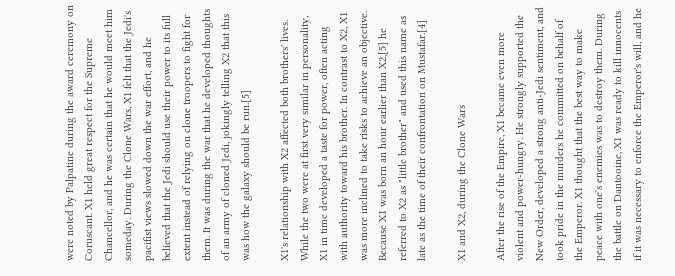were noted by Palpatine during the award ceremony on Coruscant. X1 held great respect for the Supreme Chancellor, and he was certain that he would meet him someday. During the Clone Wars, X1 felt that the Jedi's pacifist views slowed down the war effort, and he believed that the Jedi should use their power to its full extent instead of relying on clone troopers to fight for them. It was during the war that he developed thoughts of an army of cloned Jedi, jokingly telling X2 that this was how the galaxy should be run.[5]

X1's relationship with X2 affected both brothers' lives. While the two were at first very similar in personality, X1 in time developed a taste for power, often acting with authority toward his brother. In contrast to X2, X1 was more inclined to take risks to achieve an objective. Because X1 was born an hour earlier than X2,[5] he referred to X2 as "little brother" and used this name as late as the time of their confrontation on Mustafar.[4]

X1 and X2, during the Clone Wars

After the rise of the Empire, X1 became even more violent and power-hungry. He strongly supported the New Order, developed a strong anti-Jedi sentiment, and took pride in the murders he committed on behalf of the Emperor. X1 thought that the best way to make peace with one's enemies was to destroy them. During the battle on Dantooine, X1 was ready to kill innocents if it was necessary to enforce the Emperor's will, and he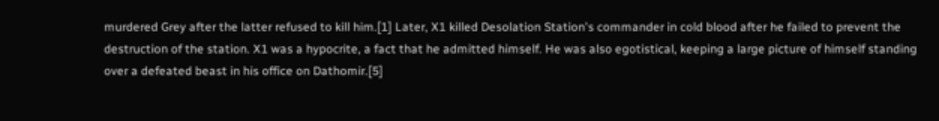murdered Grey after the latter refused to kill him.[1] Later, X1 killed Desolation Station's commander in cold blood after he failed to prevent the destruction of the station. X1 was a hypocrite, a fact that he admitted himself. He was also egotistical, keeping a large picture of himself standing over a defeated beast in his office on Dathomir.[5]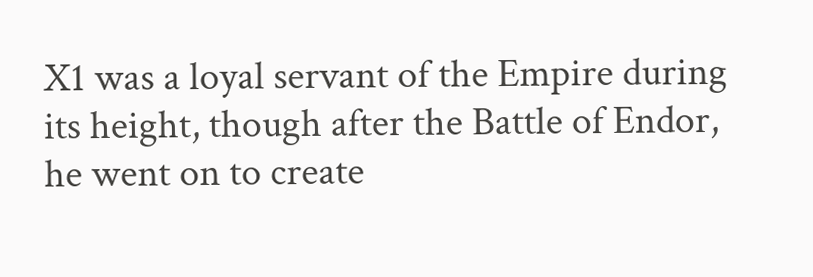X1 was a loyal servant of the Empire during its height, though after the Battle of Endor, he went on to create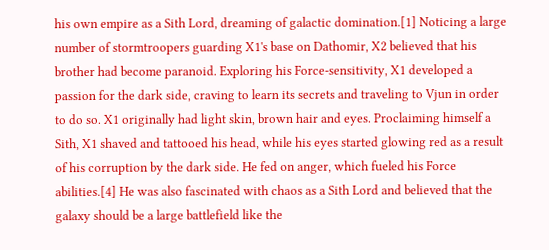his own empire as a Sith Lord, dreaming of galactic domination.[1] Noticing a large number of stormtroopers guarding X1's base on Dathomir, X2 believed that his brother had become paranoid. Exploring his Force-sensitivity, X1 developed a passion for the dark side, craving to learn its secrets and traveling to Vjun in order to do so. X1 originally had light skin, brown hair and eyes. Proclaiming himself a Sith, X1 shaved and tattooed his head, while his eyes started glowing red as a result of his corruption by the dark side. He fed on anger, which fueled his Force abilities.[4] He was also fascinated with chaos as a Sith Lord and believed that the galaxy should be a large battlefield like the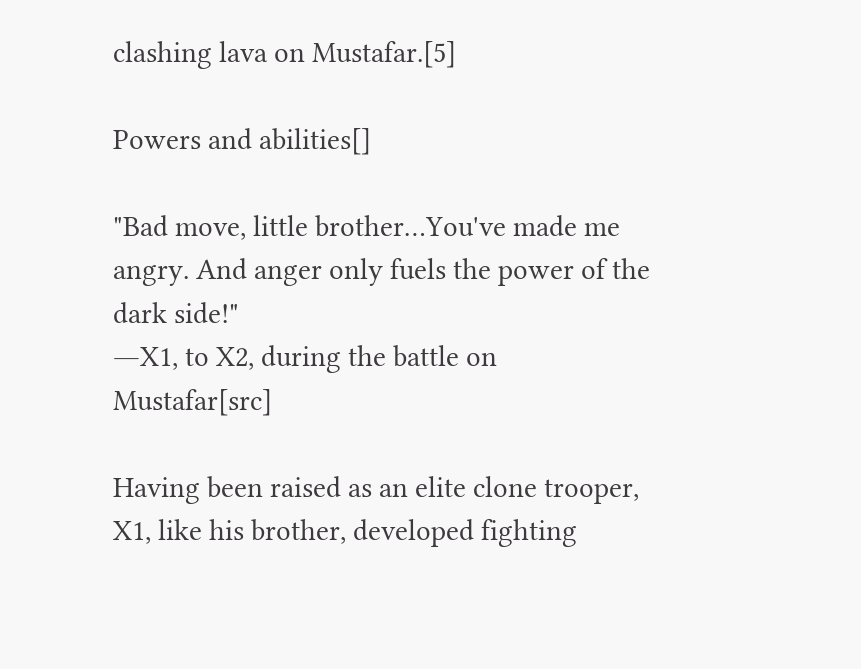clashing lava on Mustafar.[5]

Powers and abilities[]

"Bad move, little brother…You've made me angry. And anger only fuels the power of the dark side!"
―X1, to X2, during the battle on Mustafar[src]

Having been raised as an elite clone trooper, X1, like his brother, developed fighting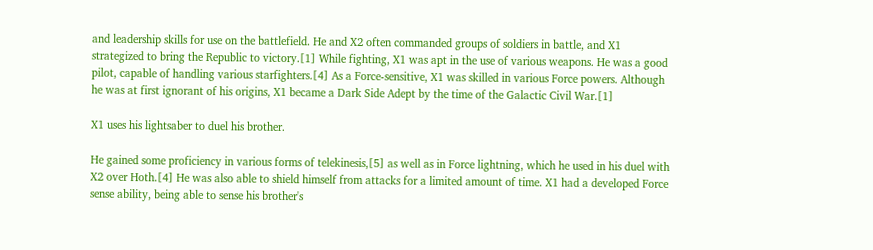and leadership skills for use on the battlefield. He and X2 often commanded groups of soldiers in battle, and X1 strategized to bring the Republic to victory.[1] While fighting, X1 was apt in the use of various weapons. He was a good pilot, capable of handling various starfighters.[4] As a Force-sensitive, X1 was skilled in various Force powers. Although he was at first ignorant of his origins, X1 became a Dark Side Adept by the time of the Galactic Civil War.[1]

X1 uses his lightsaber to duel his brother.

He gained some proficiency in various forms of telekinesis,[5] as well as in Force lightning, which he used in his duel with X2 over Hoth.[4] He was also able to shield himself from attacks for a limited amount of time. X1 had a developed Force sense ability, being able to sense his brother's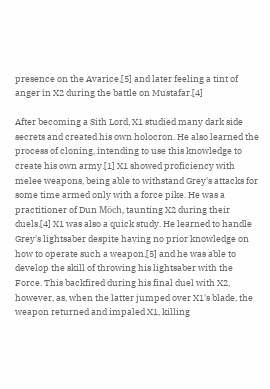presence on the Avarice,[5] and later feeling a tint of anger in X2 during the battle on Mustafar.[4]

After becoming a Sith Lord, X1 studied many dark side secrets and created his own holocron. He also learned the process of cloning, intending to use this knowledge to create his own army.[1] X1 showed proficiency with melee weapons, being able to withstand Grey's attacks for some time armed only with a force pike. He was a practitioner of Dun Möch, taunting X2 during their duels.[4] X1 was also a quick study. He learned to handle Grey's lightsaber despite having no prior knowledge on how to operate such a weapon,[5] and he was able to develop the skill of throwing his lightsaber with the Force. This backfired during his final duel with X2, however, as, when the latter jumped over X1's blade, the weapon returned and impaled X1, killing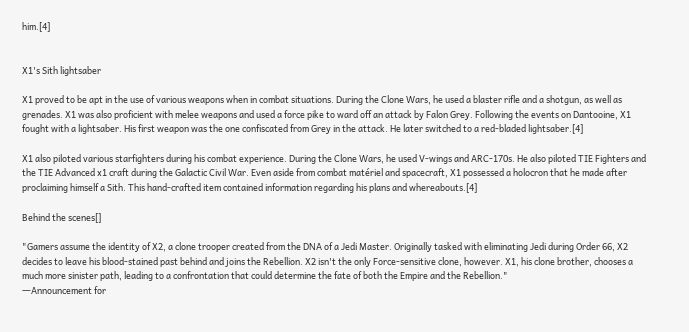him.[4]


X1's Sith lightsaber

X1 proved to be apt in the use of various weapons when in combat situations. During the Clone Wars, he used a blaster rifle and a shotgun, as well as grenades. X1 was also proficient with melee weapons and used a force pike to ward off an attack by Falon Grey. Following the events on Dantooine, X1 fought with a lightsaber. His first weapon was the one confiscated from Grey in the attack. He later switched to a red-bladed lightsaber.[4]

X1 also piloted various starfighters during his combat experience. During the Clone Wars, he used V-wings and ARC-170s. He also piloted TIE Fighters and the TIE Advanced x1 craft during the Galactic Civil War. Even aside from combat matériel and spacecraft, X1 possessed a holocron that he made after proclaiming himself a Sith. This hand-crafted item contained information regarding his plans and whereabouts.[4]

Behind the scenes[]

"Gamers assume the identity of X2, a clone trooper created from the DNA of a Jedi Master. Originally tasked with eliminating Jedi during Order 66, X2 decides to leave his blood-stained past behind and joins the Rebellion. X2 isn't the only Force-sensitive clone, however. X1, his clone brother, chooses a much more sinister path, leading to a confrontation that could determine the fate of both the Empire and the Rebellion."
―Announcement for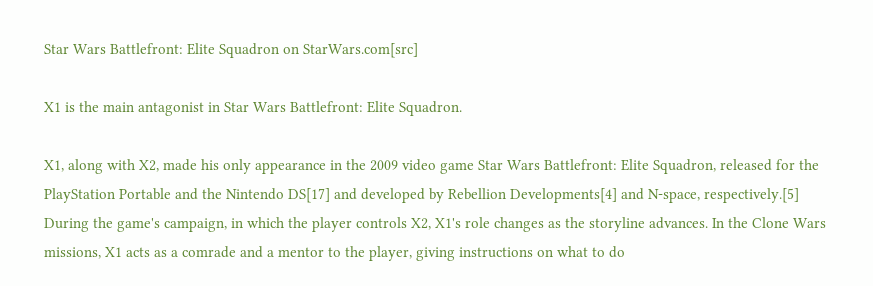Star Wars Battlefront: Elite Squadron on StarWars.com[src]

X1 is the main antagonist in Star Wars Battlefront: Elite Squadron.

X1, along with X2, made his only appearance in the 2009 video game Star Wars Battlefront: Elite Squadron, released for the PlayStation Portable and the Nintendo DS[17] and developed by Rebellion Developments[4] and N-space, respectively.[5] During the game's campaign, in which the player controls X2, X1's role changes as the storyline advances. In the Clone Wars missions, X1 acts as a comrade and a mentor to the player, giving instructions on what to do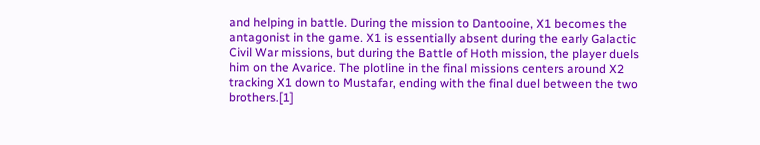and helping in battle. During the mission to Dantooine, X1 becomes the antagonist in the game. X1 is essentially absent during the early Galactic Civil War missions, but during the Battle of Hoth mission, the player duels him on the Avarice. The plotline in the final missions centers around X2 tracking X1 down to Mustafar, ending with the final duel between the two brothers.[1]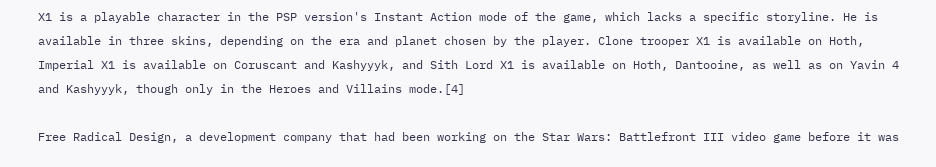X1 is a playable character in the PSP version's Instant Action mode of the game, which lacks a specific storyline. He is available in three skins, depending on the era and planet chosen by the player. Clone trooper X1 is available on Hoth, Imperial X1 is available on Coruscant and Kashyyyk, and Sith Lord X1 is available on Hoth, Dantooine, as well as on Yavin 4 and Kashyyyk, though only in the Heroes and Villains mode.[4]

Free Radical Design, a development company that had been working on the Star Wars: Battlefront III video game before it was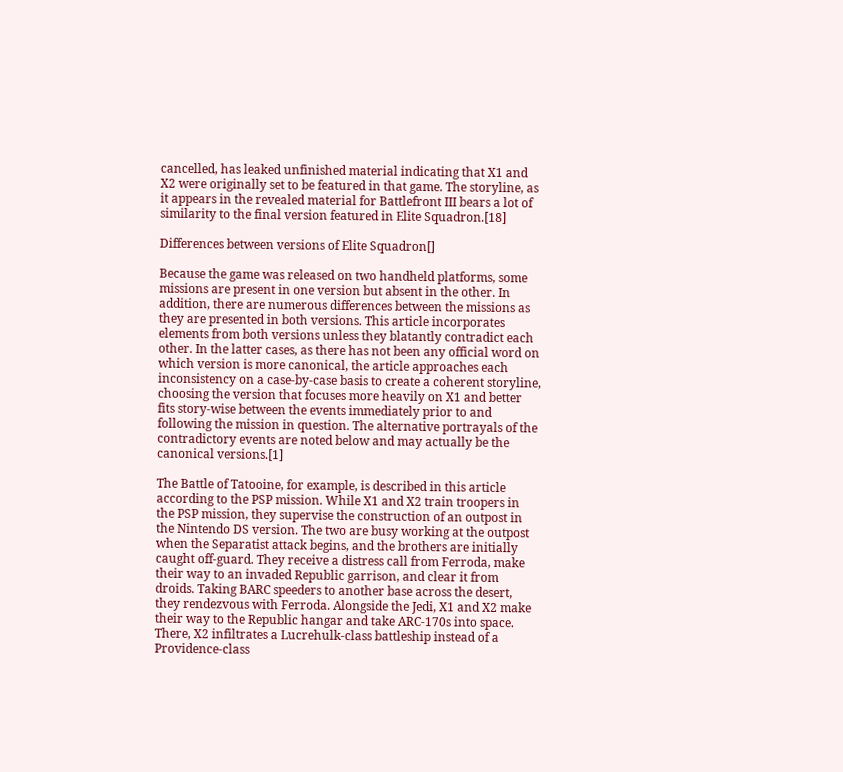cancelled, has leaked unfinished material indicating that X1 and X2 were originally set to be featured in that game. The storyline, as it appears in the revealed material for Battlefront III bears a lot of similarity to the final version featured in Elite Squadron.[18]

Differences between versions of Elite Squadron[]

Because the game was released on two handheld platforms, some missions are present in one version but absent in the other. In addition, there are numerous differences between the missions as they are presented in both versions. This article incorporates elements from both versions unless they blatantly contradict each other. In the latter cases, as there has not been any official word on which version is more canonical, the article approaches each inconsistency on a case-by-case basis to create a coherent storyline, choosing the version that focuses more heavily on X1 and better fits story-wise between the events immediately prior to and following the mission in question. The alternative portrayals of the contradictory events are noted below and may actually be the canonical versions.[1]

The Battle of Tatooine, for example, is described in this article according to the PSP mission. While X1 and X2 train troopers in the PSP mission, they supervise the construction of an outpost in the Nintendo DS version. The two are busy working at the outpost when the Separatist attack begins, and the brothers are initially caught off-guard. They receive a distress call from Ferroda, make their way to an invaded Republic garrison, and clear it from droids. Taking BARC speeders to another base across the desert, they rendezvous with Ferroda. Alongside the Jedi, X1 and X2 make their way to the Republic hangar and take ARC-170s into space. There, X2 infiltrates a Lucrehulk-class battleship instead of a Providence-class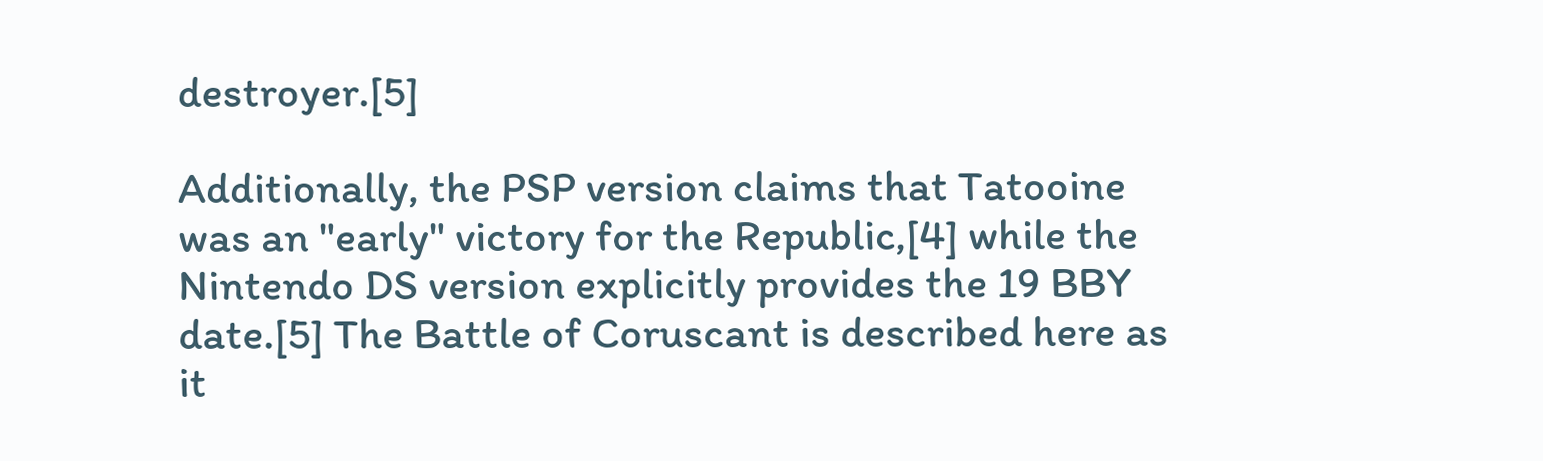destroyer.[5]

Additionally, the PSP version claims that Tatooine was an "early" victory for the Republic,[4] while the Nintendo DS version explicitly provides the 19 BBY date.[5] The Battle of Coruscant is described here as it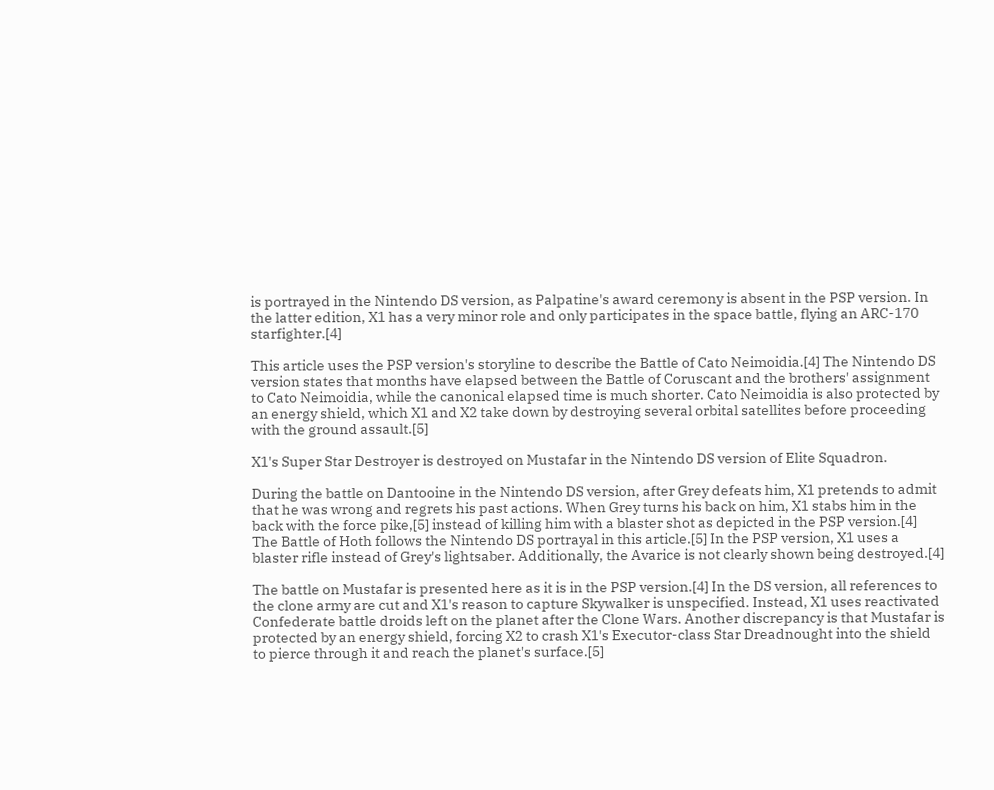is portrayed in the Nintendo DS version, as Palpatine's award ceremony is absent in the PSP version. In the latter edition, X1 has a very minor role and only participates in the space battle, flying an ARC-170 starfighter.[4]

This article uses the PSP version's storyline to describe the Battle of Cato Neimoidia.[4] The Nintendo DS version states that months have elapsed between the Battle of Coruscant and the brothers' assignment to Cato Neimoidia, while the canonical elapsed time is much shorter. Cato Neimoidia is also protected by an energy shield, which X1 and X2 take down by destroying several orbital satellites before proceeding with the ground assault.[5]

X1's Super Star Destroyer is destroyed on Mustafar in the Nintendo DS version of Elite Squadron.

During the battle on Dantooine in the Nintendo DS version, after Grey defeats him, X1 pretends to admit that he was wrong and regrets his past actions. When Grey turns his back on him, X1 stabs him in the back with the force pike,[5] instead of killing him with a blaster shot as depicted in the PSP version.[4] The Battle of Hoth follows the Nintendo DS portrayal in this article.[5] In the PSP version, X1 uses a blaster rifle instead of Grey's lightsaber. Additionally, the Avarice is not clearly shown being destroyed.[4]

The battle on Mustafar is presented here as it is in the PSP version.[4] In the DS version, all references to the clone army are cut and X1's reason to capture Skywalker is unspecified. Instead, X1 uses reactivated Confederate battle droids left on the planet after the Clone Wars. Another discrepancy is that Mustafar is protected by an energy shield, forcing X2 to crash X1's Executor-class Star Dreadnought into the shield to pierce through it and reach the planet's surface.[5]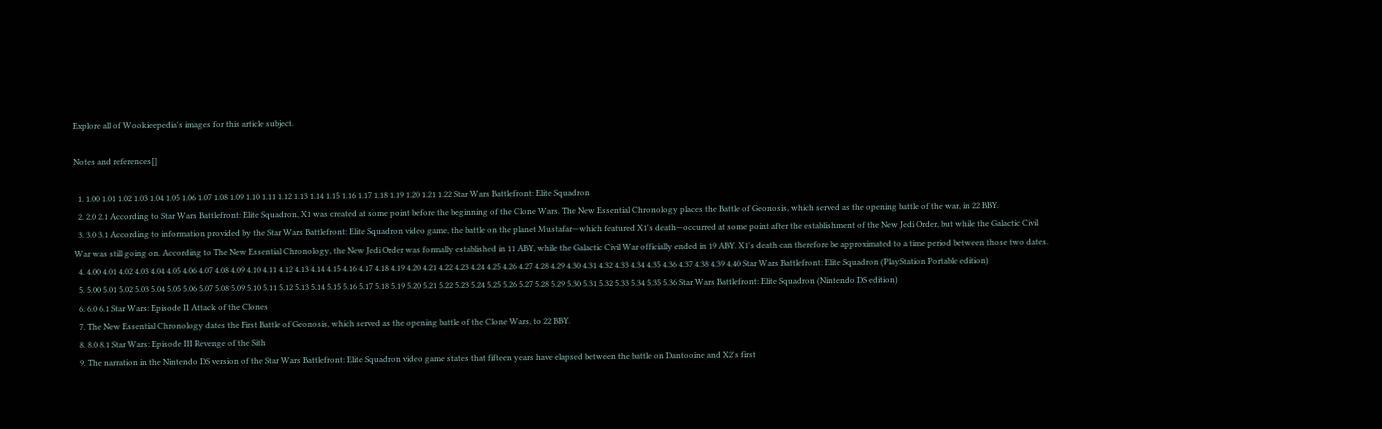Explore all of Wookieepedia's images for this article subject.

Notes and references[]

  1. 1.00 1.01 1.02 1.03 1.04 1.05 1.06 1.07 1.08 1.09 1.10 1.11 1.12 1.13 1.14 1.15 1.16 1.17 1.18 1.19 1.20 1.21 1.22 Star Wars Battlefront: Elite Squadron
  2. 2.0 2.1 According to Star Wars Battlefront: Elite Squadron, X1 was created at some point before the beginning of the Clone Wars. The New Essential Chronology places the Battle of Geonosis, which served as the opening battle of the war, in 22 BBY.
  3. 3.0 3.1 According to information provided by the Star Wars Battlefront: Elite Squadron video game, the battle on the planet Mustafar—which featured X1's death—occurred at some point after the establishment of the New Jedi Order, but while the Galactic Civil War was still going on. According to The New Essential Chronology, the New Jedi Order was formally established in 11 ABY, while the Galactic Civil War officially ended in 19 ABY. X1's death can therefore be approximated to a time period between those two dates.
  4. 4.00 4.01 4.02 4.03 4.04 4.05 4.06 4.07 4.08 4.09 4.10 4.11 4.12 4.13 4.14 4.15 4.16 4.17 4.18 4.19 4.20 4.21 4.22 4.23 4.24 4.25 4.26 4.27 4.28 4.29 4.30 4.31 4.32 4.33 4.34 4.35 4.36 4.37 4.38 4.39 4.40 Star Wars Battlefront: Elite Squadron (PlayStation Portable edition)
  5. 5.00 5.01 5.02 5.03 5.04 5.05 5.06 5.07 5.08 5.09 5.10 5.11 5.12 5.13 5.14 5.15 5.16 5.17 5.18 5.19 5.20 5.21 5.22 5.23 5.24 5.25 5.26 5.27 5.28 5.29 5.30 5.31 5.32 5.33 5.34 5.35 5.36 Star Wars Battlefront: Elite Squadron (Nintendo DS edition)
  6. 6.0 6.1 Star Wars: Episode II Attack of the Clones
  7. The New Essential Chronology dates the First Battle of Geonosis, which served as the opening battle of the Clone Wars, to 22 BBY.
  8. 8.0 8.1 Star Wars: Episode III Revenge of the Sith
  9. The narration in the Nintendo DS version of the Star Wars Battlefront: Elite Squadron video game states that fifteen years have elapsed between the battle on Dantooine and X2's first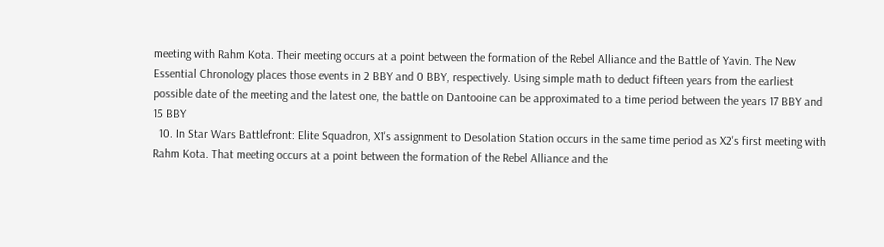meeting with Rahm Kota. Their meeting occurs at a point between the formation of the Rebel Alliance and the Battle of Yavin. The New Essential Chronology places those events in 2 BBY and 0 BBY, respectively. Using simple math to deduct fifteen years from the earliest possible date of the meeting and the latest one, the battle on Dantooine can be approximated to a time period between the years 17 BBY and 15 BBY
  10. In Star Wars Battlefront: Elite Squadron, X1's assignment to Desolation Station occurs in the same time period as X2's first meeting with Rahm Kota. That meeting occurs at a point between the formation of the Rebel Alliance and the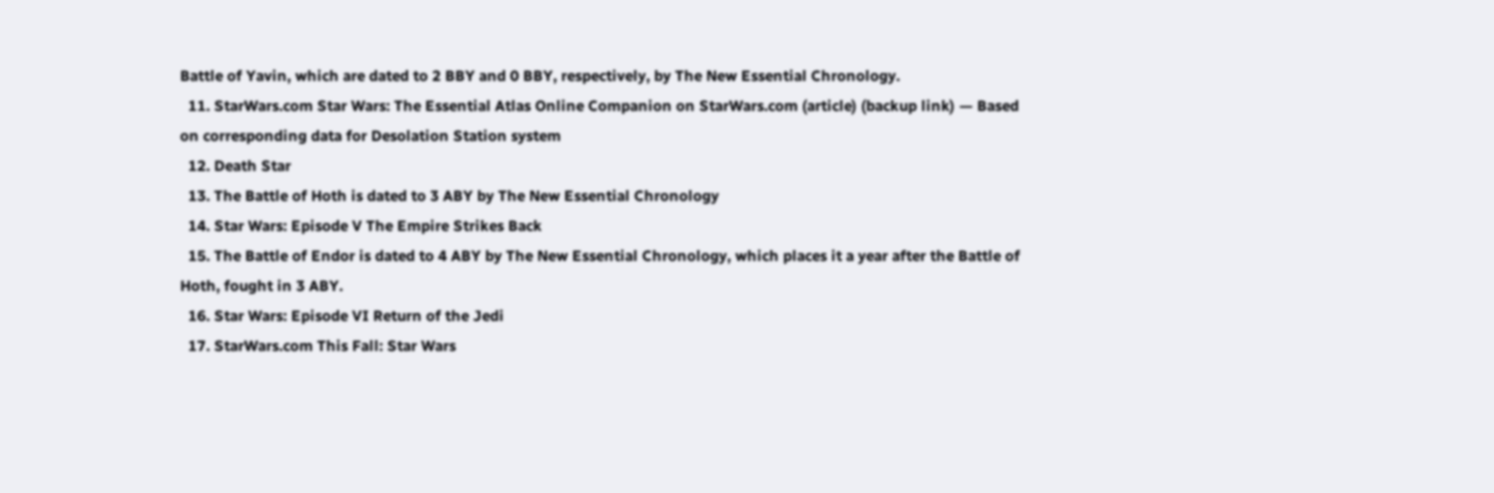Battle of Yavin, which are dated to 2 BBY and 0 BBY, respectively, by The New Essential Chronology.
  11. StarWars.com Star Wars: The Essential Atlas Online Companion on StarWars.com (article) (backup link) — Based on corresponding data for Desolation Station system
  12. Death Star
  13. The Battle of Hoth is dated to 3 ABY by The New Essential Chronology
  14. Star Wars: Episode V The Empire Strikes Back
  15. The Battle of Endor is dated to 4 ABY by The New Essential Chronology, which places it a year after the Battle of Hoth, fought in 3 ABY.
  16. Star Wars: Episode VI Return of the Jedi
  17. StarWars.com This Fall: Star Wars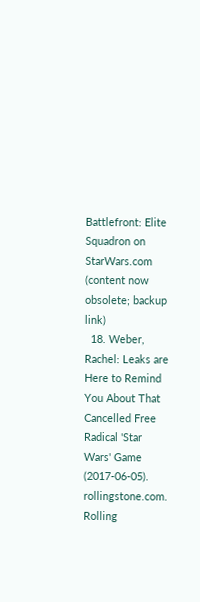Battlefront: Elite Squadron on StarWars.com (content now obsolete; backup link)
  18. Weber, Rachel: Leaks are Here to Remind You About That Cancelled Free Radical 'Star Wars' Game (2017-06-05). rollingstone.com. Rolling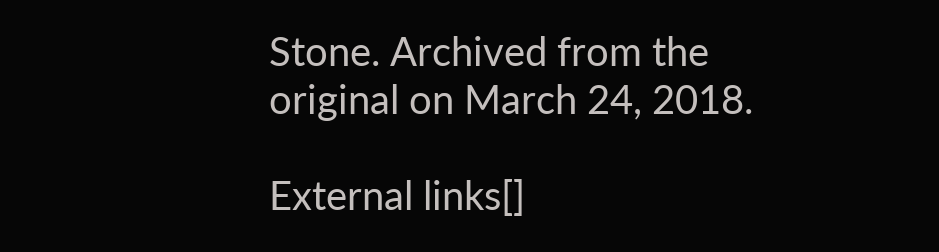Stone. Archived from the original on March 24, 2018.

External links[]